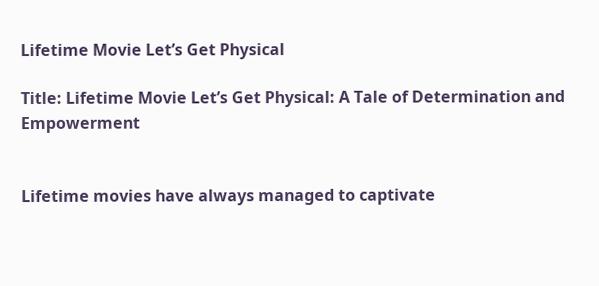Lifetime Movie Let’s Get Physical

Title: Lifetime Movie Let’s Get Physical: A Tale of Determination and Empowerment


Lifetime movies have always managed to captivate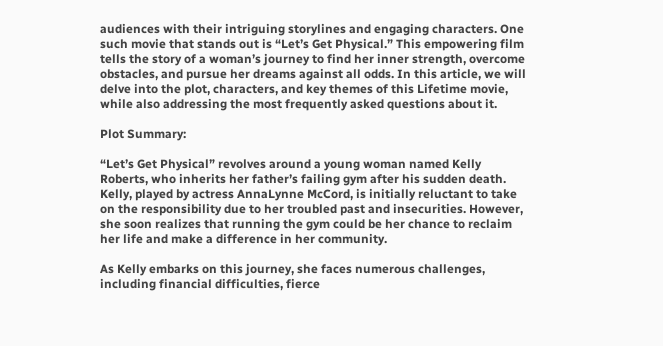audiences with their intriguing storylines and engaging characters. One such movie that stands out is “Let’s Get Physical.” This empowering film tells the story of a woman’s journey to find her inner strength, overcome obstacles, and pursue her dreams against all odds. In this article, we will delve into the plot, characters, and key themes of this Lifetime movie, while also addressing the most frequently asked questions about it.

Plot Summary:

“Let’s Get Physical” revolves around a young woman named Kelly Roberts, who inherits her father’s failing gym after his sudden death. Kelly, played by actress AnnaLynne McCord, is initially reluctant to take on the responsibility due to her troubled past and insecurities. However, she soon realizes that running the gym could be her chance to reclaim her life and make a difference in her community.

As Kelly embarks on this journey, she faces numerous challenges, including financial difficulties, fierce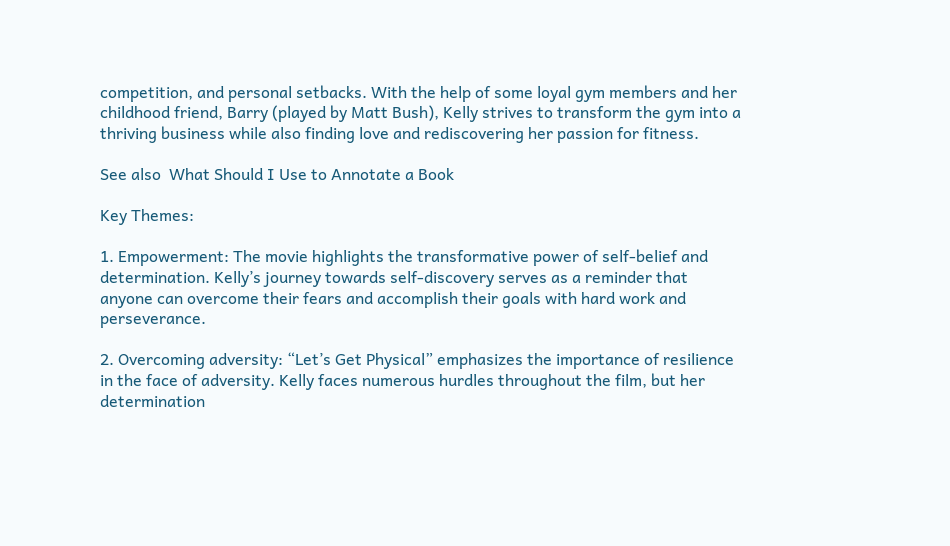competition, and personal setbacks. With the help of some loyal gym members and her childhood friend, Barry (played by Matt Bush), Kelly strives to transform the gym into a thriving business while also finding love and rediscovering her passion for fitness.

See also  What Should I Use to Annotate a Book

Key Themes:

1. Empowerment: The movie highlights the transformative power of self-belief and determination. Kelly’s journey towards self-discovery serves as a reminder that anyone can overcome their fears and accomplish their goals with hard work and perseverance.

2. Overcoming adversity: “Let’s Get Physical” emphasizes the importance of resilience in the face of adversity. Kelly faces numerous hurdles throughout the film, but her determination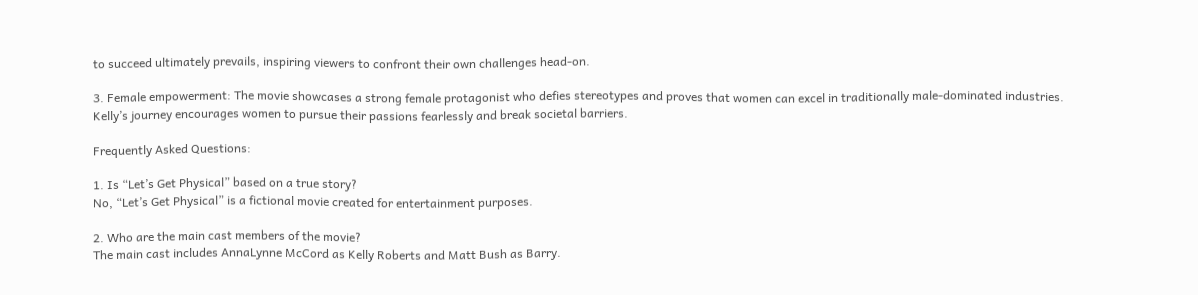to succeed ultimately prevails, inspiring viewers to confront their own challenges head-on.

3. Female empowerment: The movie showcases a strong female protagonist who defies stereotypes and proves that women can excel in traditionally male-dominated industries. Kelly’s journey encourages women to pursue their passions fearlessly and break societal barriers.

Frequently Asked Questions:

1. Is “Let’s Get Physical” based on a true story?
No, “Let’s Get Physical” is a fictional movie created for entertainment purposes.

2. Who are the main cast members of the movie?
The main cast includes AnnaLynne McCord as Kelly Roberts and Matt Bush as Barry.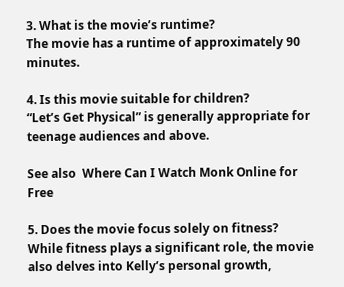3. What is the movie’s runtime?
The movie has a runtime of approximately 90 minutes.

4. Is this movie suitable for children?
“Let’s Get Physical” is generally appropriate for teenage audiences and above.

See also  Where Can I Watch Monk Online for Free

5. Does the movie focus solely on fitness?
While fitness plays a significant role, the movie also delves into Kelly’s personal growth,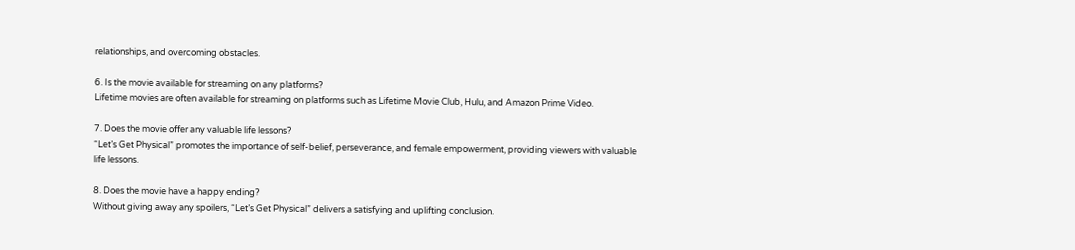relationships, and overcoming obstacles.

6. Is the movie available for streaming on any platforms?
Lifetime movies are often available for streaming on platforms such as Lifetime Movie Club, Hulu, and Amazon Prime Video.

7. Does the movie offer any valuable life lessons?
“Let’s Get Physical” promotes the importance of self-belief, perseverance, and female empowerment, providing viewers with valuable life lessons.

8. Does the movie have a happy ending?
Without giving away any spoilers, “Let’s Get Physical” delivers a satisfying and uplifting conclusion.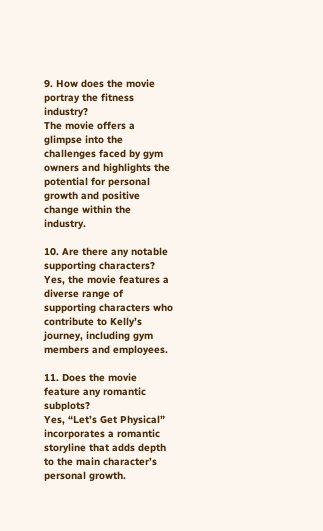9. How does the movie portray the fitness industry?
The movie offers a glimpse into the challenges faced by gym owners and highlights the potential for personal growth and positive change within the industry.

10. Are there any notable supporting characters?
Yes, the movie features a diverse range of supporting characters who contribute to Kelly’s journey, including gym members and employees.

11. Does the movie feature any romantic subplots?
Yes, “Let’s Get Physical” incorporates a romantic storyline that adds depth to the main character’s personal growth.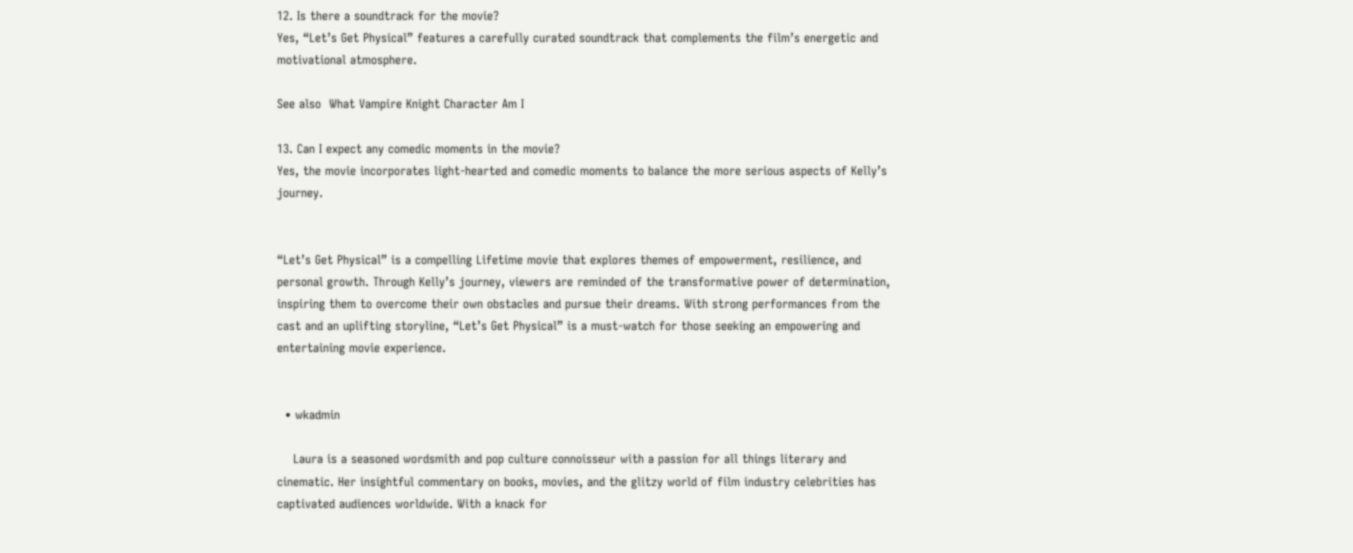12. Is there a soundtrack for the movie?
Yes, “Let’s Get Physical” features a carefully curated soundtrack that complements the film’s energetic and motivational atmosphere.

See also  What Vampire Knight Character Am I

13. Can I expect any comedic moments in the movie?
Yes, the movie incorporates light-hearted and comedic moments to balance the more serious aspects of Kelly’s journey.


“Let’s Get Physical” is a compelling Lifetime movie that explores themes of empowerment, resilience, and personal growth. Through Kelly’s journey, viewers are reminded of the transformative power of determination, inspiring them to overcome their own obstacles and pursue their dreams. With strong performances from the cast and an uplifting storyline, “Let’s Get Physical” is a must-watch for those seeking an empowering and entertaining movie experience.


  • wkadmin

    Laura is a seasoned wordsmith and pop culture connoisseur with a passion for all things literary and cinematic. Her insightful commentary on books, movies, and the glitzy world of film industry celebrities has captivated audiences worldwide. With a knack for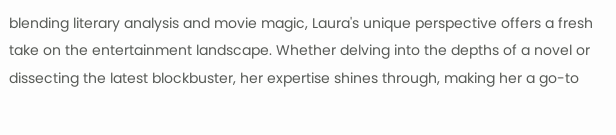blending literary analysis and movie magic, Laura's unique perspective offers a fresh take on the entertainment landscape. Whether delving into the depths of a novel or dissecting the latest blockbuster, her expertise shines through, making her a go-to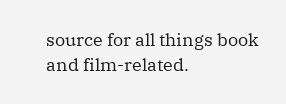source for all things book and film-related.